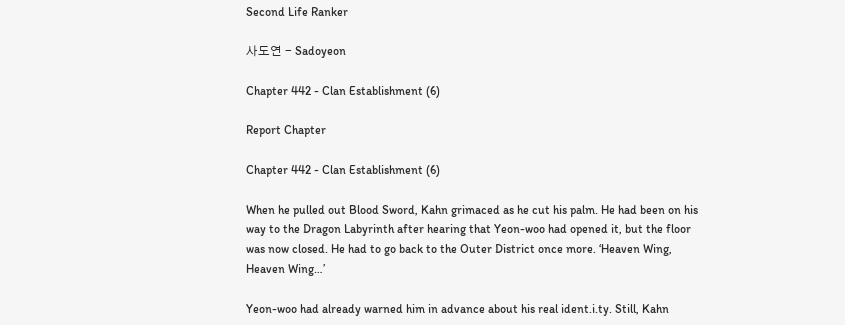Second Life Ranker

사도연 - Sadoyeon

Chapter 442 - Clan Establishment (6)

Report Chapter

Chapter 442 - Clan Establishment (6)

When he pulled out Blood Sword, Kahn grimaced as he cut his palm. He had been on his way to the Dragon Labyrinth after hearing that Yeon-woo had opened it, but the floor was now closed. He had to go back to the Outer District once more. ‘Heaven Wing, Heaven Wing…’

Yeon-woo had already warned him in advance about his real ident.i.ty. Still, Kahn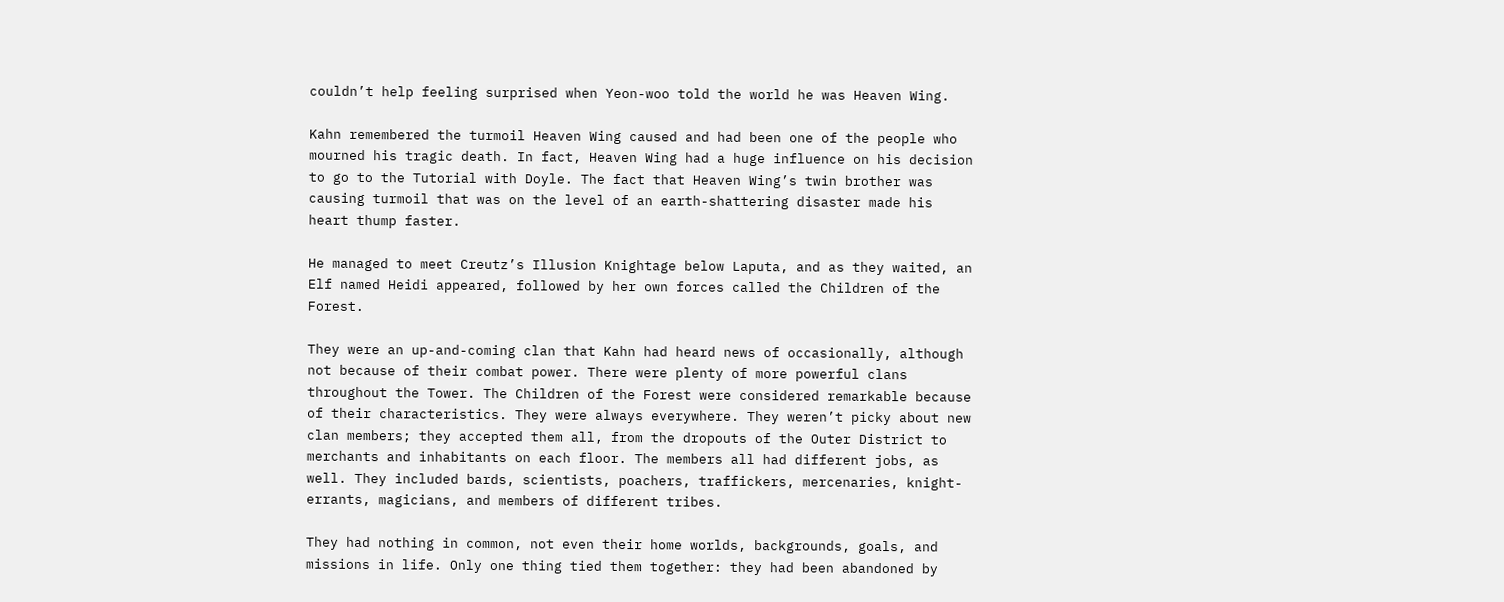couldn’t help feeling surprised when Yeon-woo told the world he was Heaven Wing.

Kahn remembered the turmoil Heaven Wing caused and had been one of the people who mourned his tragic death. In fact, Heaven Wing had a huge influence on his decision to go to the Tutorial with Doyle. The fact that Heaven Wing’s twin brother was causing turmoil that was on the level of an earth-shattering disaster made his heart thump faster.

He managed to meet Creutz’s Illusion Knightage below Laputa, and as they waited, an Elf named Heidi appeared, followed by her own forces called the Children of the Forest.

They were an up-and-coming clan that Kahn had heard news of occasionally, although not because of their combat power. There were plenty of more powerful clans throughout the Tower. The Children of the Forest were considered remarkable because of their characteristics. They were always everywhere. They weren’t picky about new clan members; they accepted them all, from the dropouts of the Outer District to merchants and inhabitants on each floor. The members all had different jobs, as well. They included bards, scientists, poachers, traffickers, mercenaries, knight-errants, magicians, and members of different tribes.

They had nothing in common, not even their home worlds, backgrounds, goals, and missions in life. Only one thing tied them together: they had been abandoned by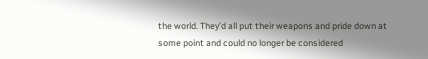the world. They’d all put their weapons and pride down at some point and could no longer be considered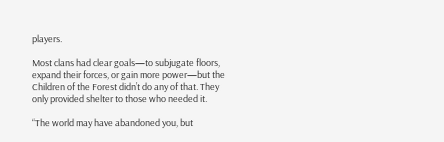players.

Most clans had clear goals—to subjugate floors, expand their forces, or gain more power—but the Children of the Forest didn’t do any of that. They only provided shelter to those who needed it.

“The world may have abandoned you, but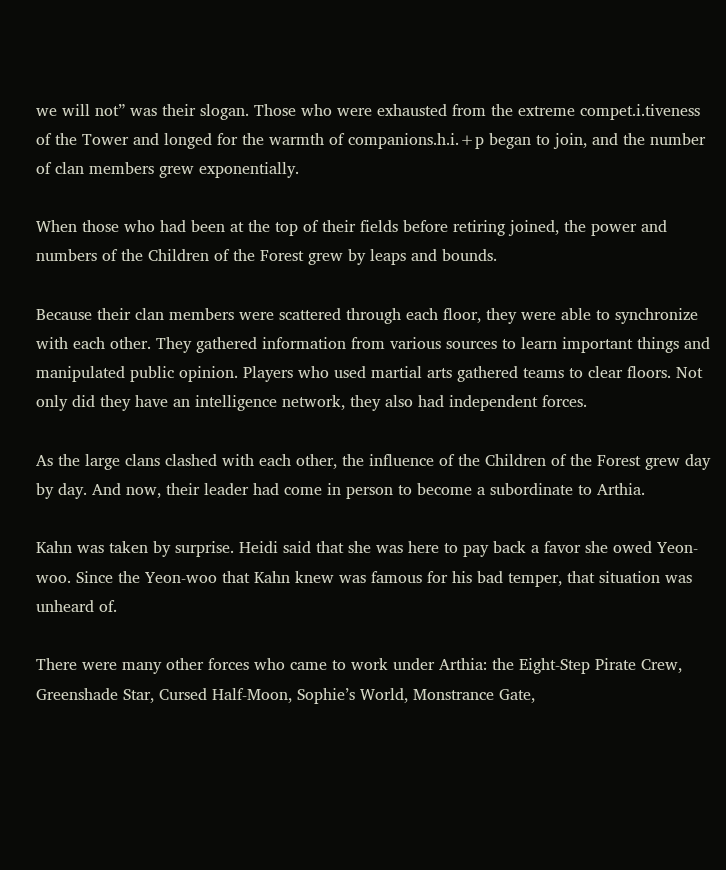we will not” was their slogan. Those who were exhausted from the extreme compet.i.tiveness of the Tower and longed for the warmth of companions.h.i.+p began to join, and the number of clan members grew exponentially.

When those who had been at the top of their fields before retiring joined, the power and numbers of the Children of the Forest grew by leaps and bounds.

Because their clan members were scattered through each floor, they were able to synchronize with each other. They gathered information from various sources to learn important things and manipulated public opinion. Players who used martial arts gathered teams to clear floors. Not only did they have an intelligence network, they also had independent forces.

As the large clans clashed with each other, the influence of the Children of the Forest grew day by day. And now, their leader had come in person to become a subordinate to Arthia.

Kahn was taken by surprise. Heidi said that she was here to pay back a favor she owed Yeon-woo. Since the Yeon-woo that Kahn knew was famous for his bad temper, that situation was unheard of.

There were many other forces who came to work under Arthia: the Eight-Step Pirate Crew, Greenshade Star, Cursed Half-Moon, Sophie’s World, Monstrance Gate,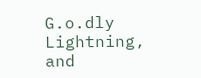G.o.dly Lightning, and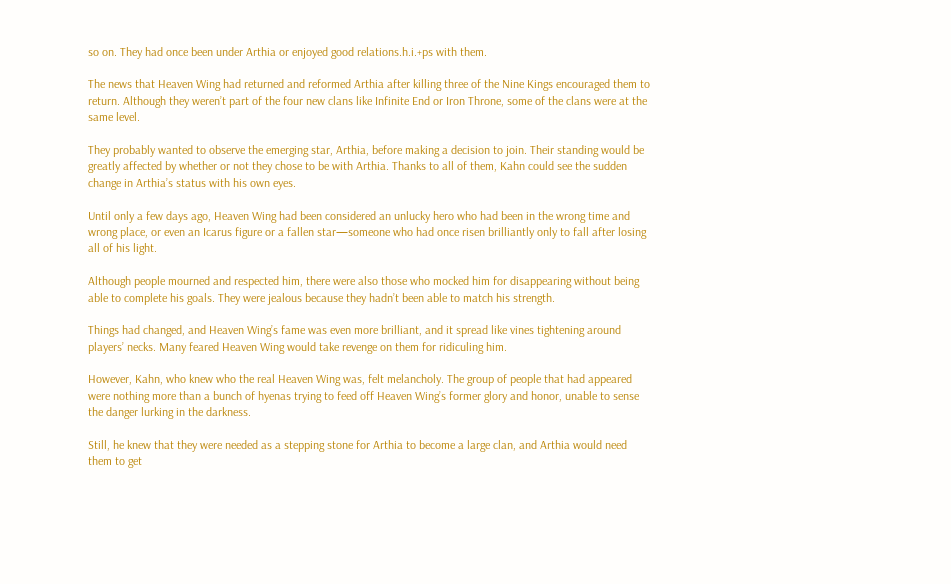so on. They had once been under Arthia or enjoyed good relations.h.i.+ps with them.

The news that Heaven Wing had returned and reformed Arthia after killing three of the Nine Kings encouraged them to return. Although they weren’t part of the four new clans like Infinite End or Iron Throne, some of the clans were at the same level.

They probably wanted to observe the emerging star, Arthia, before making a decision to join. Their standing would be greatly affected by whether or not they chose to be with Arthia. Thanks to all of them, Kahn could see the sudden change in Arthia’s status with his own eyes.

Until only a few days ago, Heaven Wing had been considered an unlucky hero who had been in the wrong time and wrong place, or even an Icarus figure or a fallen star—someone who had once risen brilliantly only to fall after losing all of his light.

Although people mourned and respected him, there were also those who mocked him for disappearing without being able to complete his goals. They were jealous because they hadn’t been able to match his strength.

Things had changed, and Heaven Wing’s fame was even more brilliant, and it spread like vines tightening around players’ necks. Many feared Heaven Wing would take revenge on them for ridiculing him.

However, Kahn, who knew who the real Heaven Wing was, felt melancholy. The group of people that had appeared were nothing more than a bunch of hyenas trying to feed off Heaven Wing’s former glory and honor, unable to sense the danger lurking in the darkness.

Still, he knew that they were needed as a stepping stone for Arthia to become a large clan, and Arthia would need them to get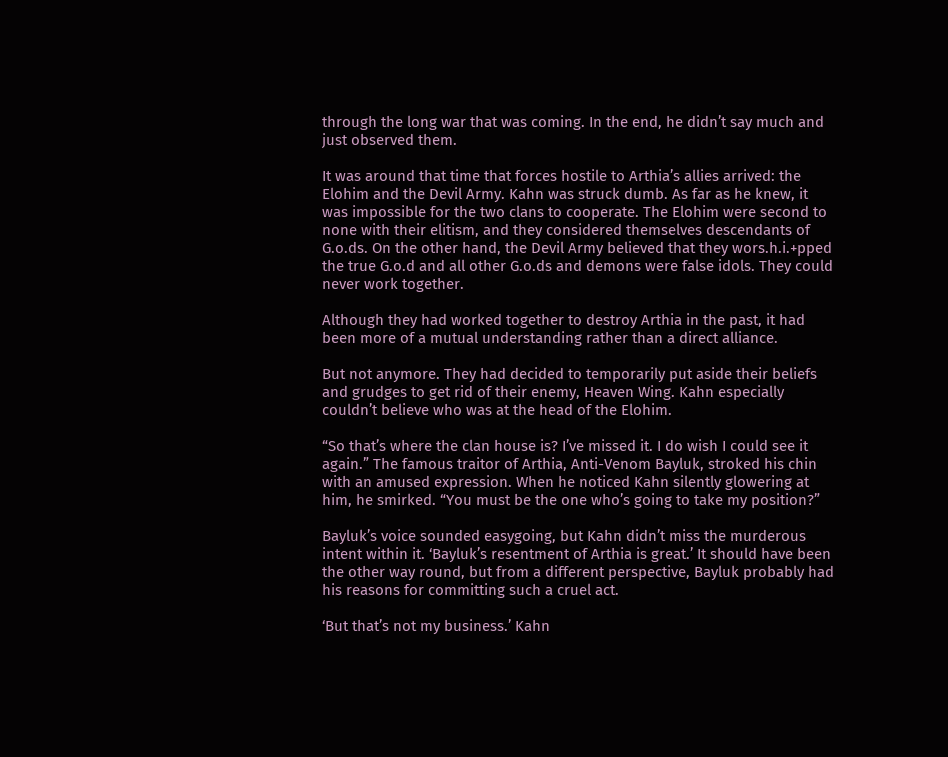through the long war that was coming. In the end, he didn’t say much and just observed them.

It was around that time that forces hostile to Arthia’s allies arrived: the Elohim and the Devil Army. Kahn was struck dumb. As far as he knew, it was impossible for the two clans to cooperate. The Elohim were second to none with their elitism, and they considered themselves descendants of G.o.ds. On the other hand, the Devil Army believed that they wors.h.i.+pped the true G.o.d and all other G.o.ds and demons were false idols. They could never work together.

Although they had worked together to destroy Arthia in the past, it had been more of a mutual understanding rather than a direct alliance.

But not anymore. They had decided to temporarily put aside their beliefs and grudges to get rid of their enemy, Heaven Wing. Kahn especially couldn’t believe who was at the head of the Elohim.

“So that’s where the clan house is? I’ve missed it. I do wish I could see it again.” The famous traitor of Arthia, Anti-Venom Bayluk, stroked his chin with an amused expression. When he noticed Kahn silently glowering at him, he smirked. “You must be the one who’s going to take my position?”

Bayluk’s voice sounded easygoing, but Kahn didn’t miss the murderous intent within it. ‘Bayluk’s resentment of Arthia is great.’ It should have been the other way round, but from a different perspective, Bayluk probably had his reasons for committing such a cruel act.

‘But that’s not my business.’ Kahn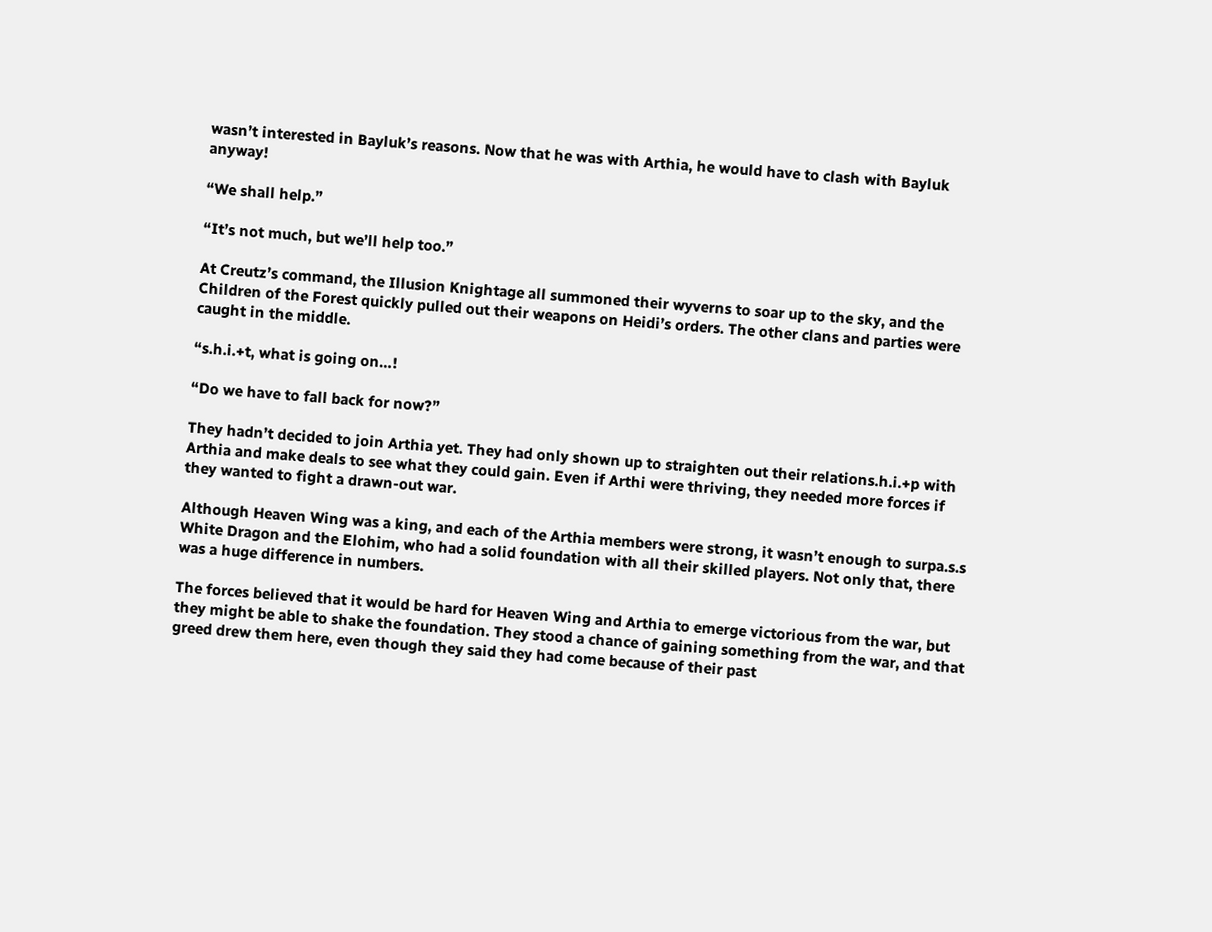wasn’t interested in Bayluk’s reasons. Now that he was with Arthia, he would have to clash with Bayluk anyway!

“We shall help.”

“It’s not much, but we’ll help too.”

At Creutz’s command, the Illusion Knightage all summoned their wyverns to soar up to the sky, and the Children of the Forest quickly pulled out their weapons on Heidi’s orders. The other clans and parties were caught in the middle.

“s.h.i.+t, what is going on…!

“Do we have to fall back for now?”

They hadn’t decided to join Arthia yet. They had only shown up to straighten out their relations.h.i.+p with Arthia and make deals to see what they could gain. Even if Arthi were thriving, they needed more forces if they wanted to fight a drawn-out war.

Although Heaven Wing was a king, and each of the Arthia members were strong, it wasn’t enough to surpa.s.s White Dragon and the Elohim, who had a solid foundation with all their skilled players. Not only that, there was a huge difference in numbers.

The forces believed that it would be hard for Heaven Wing and Arthia to emerge victorious from the war, but they might be able to shake the foundation. They stood a chance of gaining something from the war, and that greed drew them here, even though they said they had come because of their past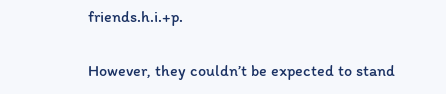friends.h.i.+p.

However, they couldn’t be expected to stand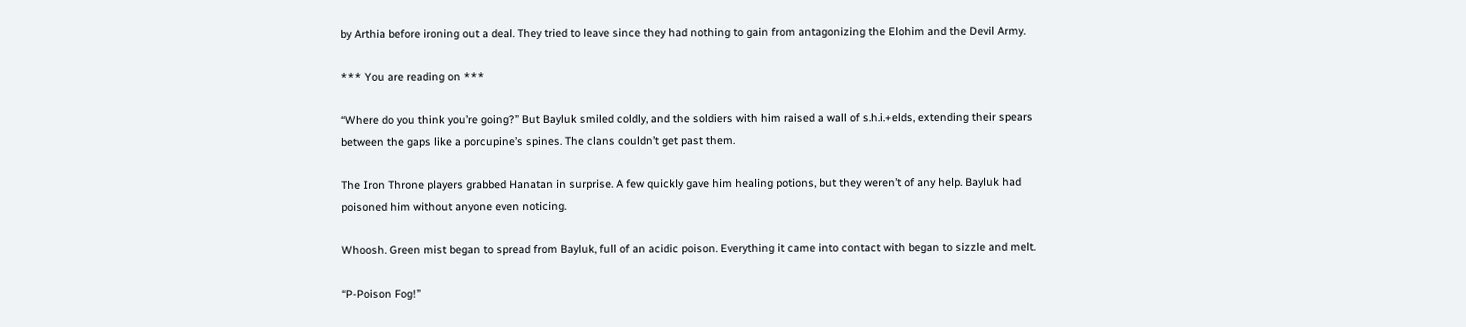by Arthia before ironing out a deal. They tried to leave since they had nothing to gain from antagonizing the Elohim and the Devil Army.

*** You are reading on ***

“Where do you think you’re going?” But Bayluk smiled coldly, and the soldiers with him raised a wall of s.h.i.+elds, extending their spears between the gaps like a porcupine’s spines. The clans couldn’t get past them.

The Iron Throne players grabbed Hanatan in surprise. A few quickly gave him healing potions, but they weren’t of any help. Bayluk had poisoned him without anyone even noticing.

Whoosh. Green mist began to spread from Bayluk, full of an acidic poison. Everything it came into contact with began to sizzle and melt.

“P-Poison Fog!”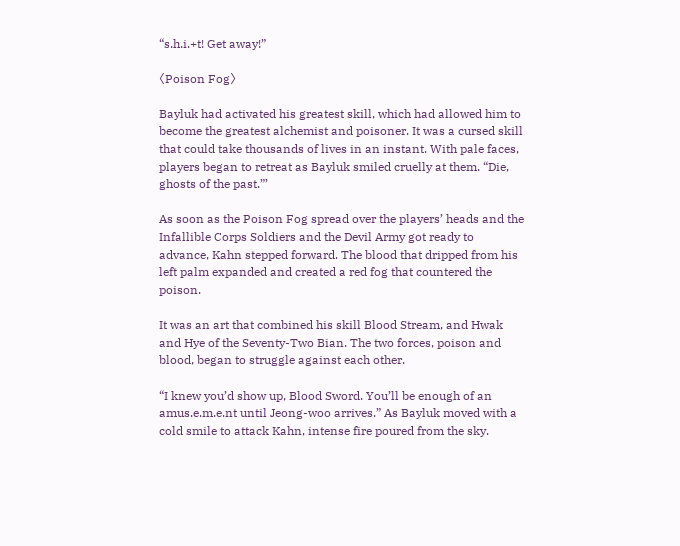“s.h.i.+t! Get away!”

〈Poison Fog〉

Bayluk had activated his greatest skill, which had allowed him to become the greatest alchemist and poisoner. It was a cursed skill that could take thousands of lives in an instant. With pale faces, players began to retreat as Bayluk smiled cruelly at them. “Die, ghosts of the past.”’

As soon as the Poison Fog spread over the players’ heads and the Infallible Corps Soldiers and the Devil Army got ready to advance, Kahn stepped forward. The blood that dripped from his left palm expanded and created a red fog that countered the poison.

It was an art that combined his skill Blood Stream, and Hwak and Hye of the Seventy-Two Bian. The two forces, poison and blood, began to struggle against each other.

“I knew you’d show up, Blood Sword. You’ll be enough of an amus.e.m.e.nt until Jeong-woo arrives.” As Bayluk moved with a cold smile to attack Kahn, intense fire poured from the sky.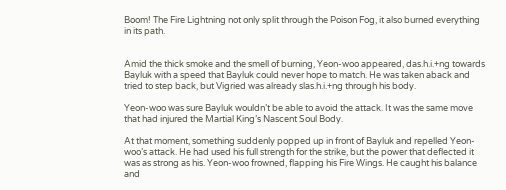Boom! The Fire Lightning not only split through the Poison Fog, it also burned everything in its path.


Amid the thick smoke and the smell of burning, Yeon-woo appeared, das.h.i.+ng towards Bayluk with a speed that Bayluk could never hope to match. He was taken aback and tried to step back, but Vigried was already slas.h.i.+ng through his body.

Yeon-woo was sure Bayluk wouldn’t be able to avoid the attack. It was the same move that had injured the Martial King’s Nascent Soul Body.

At that moment, something suddenly popped up in front of Bayluk and repelled Yeon-woo’s attack. He had used his full strength for the strike, but the power that deflected it was as strong as his. Yeon-woo frowned, flapping his Fire Wings. He caught his balance and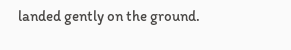landed gently on the ground.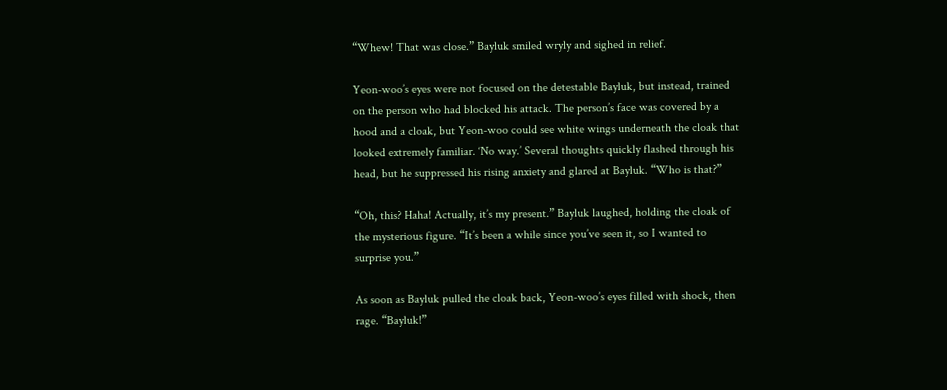“Whew! That was close.” Bayluk smiled wryly and sighed in relief.

Yeon-woo’s eyes were not focused on the detestable Bayluk, but instead, trained on the person who had blocked his attack. The person’s face was covered by a hood and a cloak, but Yeon-woo could see white wings underneath the cloak that looked extremely familiar. ‘No way.’ Several thoughts quickly flashed through his head, but he suppressed his rising anxiety and glared at Bayluk. “Who is that?”

“Oh, this? Haha! Actually, it’s my present.” Bayluk laughed, holding the cloak of the mysterious figure. “It’s been a while since you’ve seen it, so I wanted to surprise you.”

As soon as Bayluk pulled the cloak back, Yeon-woo’s eyes filled with shock, then rage. “Bayluk!”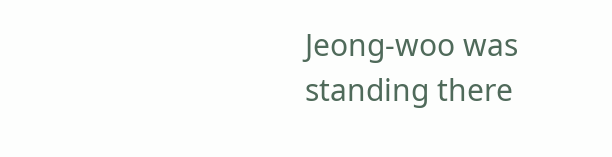Jeong-woo was standing there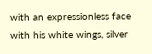with an expressionless face with his white wings, silver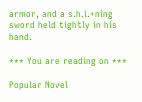armor, and a s.h.i.+ning sword held tightly in his hand.

*** You are reading on ***

Popular Novel